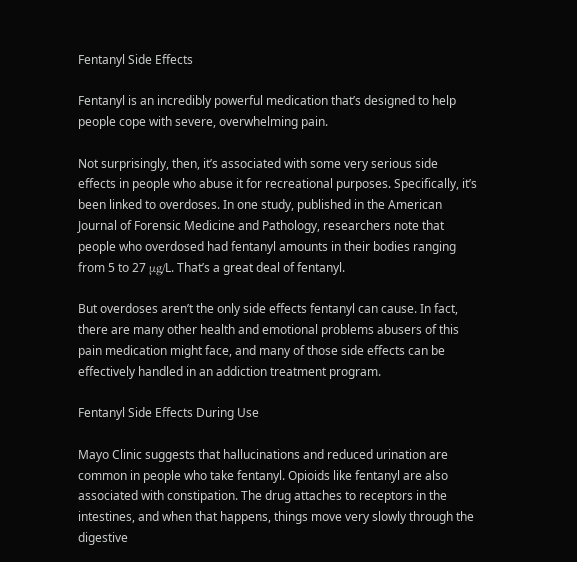Fentanyl Side Effects

Fentanyl is an incredibly powerful medication that’s designed to help people cope with severe, overwhelming pain.

Not surprisingly, then, it’s associated with some very serious side effects in people who abuse it for recreational purposes. Specifically, it’s been linked to overdoses. In one study, published in the American Journal of Forensic Medicine and Pathology, researchers note that people who overdosed had fentanyl amounts in their bodies ranging from 5 to 27 μg/L. That’s a great deal of fentanyl.

But overdoses aren’t the only side effects fentanyl can cause. In fact, there are many other health and emotional problems abusers of this pain medication might face, and many of those side effects can be effectively handled in an addiction treatment program.

Fentanyl Side Effects During Use

Mayo Clinic suggests that hallucinations and reduced urination are common in people who take fentanyl. Opioids like fentanyl are also associated with constipation. The drug attaches to receptors in the intestines, and when that happens, things move very slowly through the digestive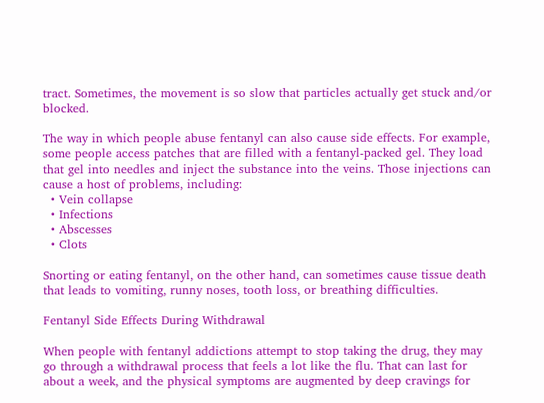tract. Sometimes, the movement is so slow that particles actually get stuck and/or blocked.

The way in which people abuse fentanyl can also cause side effects. For example, some people access patches that are filled with a fentanyl-packed gel. They load that gel into needles and inject the substance into the veins. Those injections can cause a host of problems, including:
  • Vein collapse
  • Infections
  • Abscesses
  • Clots

Snorting or eating fentanyl, on the other hand, can sometimes cause tissue death that leads to vomiting, runny noses, tooth loss, or breathing difficulties.

Fentanyl Side Effects During Withdrawal

When people with fentanyl addictions attempt to stop taking the drug, they may go through a withdrawal process that feels a lot like the flu. That can last for about a week, and the physical symptoms are augmented by deep cravings for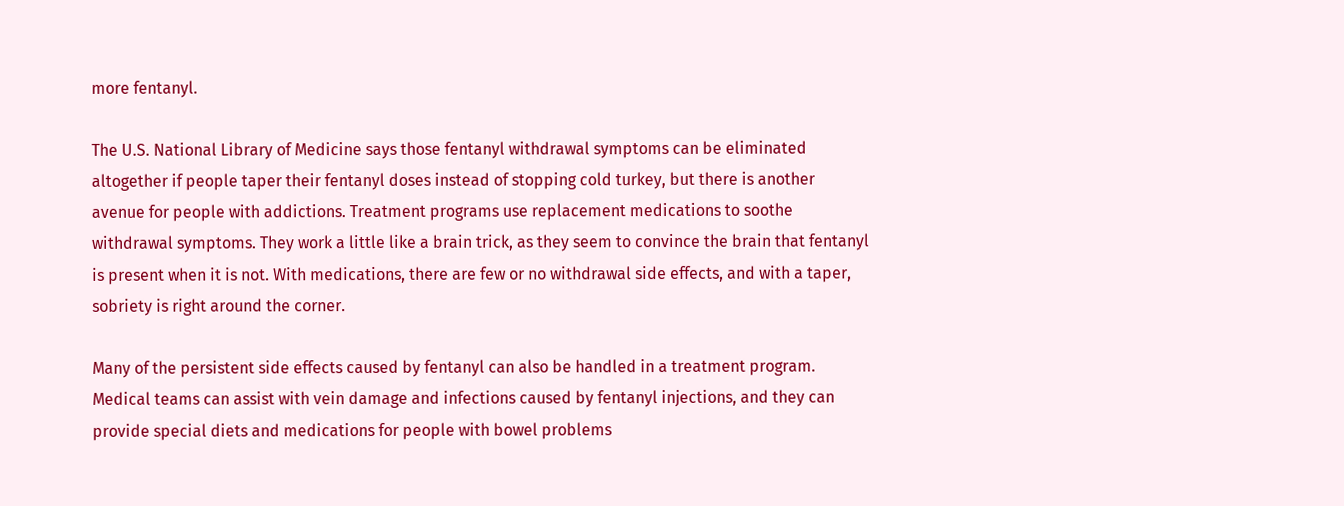more fentanyl.

The U.S. National Library of Medicine says those fentanyl withdrawal symptoms can be eliminated altogether if people taper their fentanyl doses instead of stopping cold turkey, but there is another avenue for people with addictions. Treatment programs use replacement medications to soothe withdrawal symptoms. They work a little like a brain trick, as they seem to convince the brain that fentanyl is present when it is not. With medications, there are few or no withdrawal side effects, and with a taper, sobriety is right around the corner.

Many of the persistent side effects caused by fentanyl can also be handled in a treatment program. Medical teams can assist with vein damage and infections caused by fentanyl injections, and they can provide special diets and medications for people with bowel problems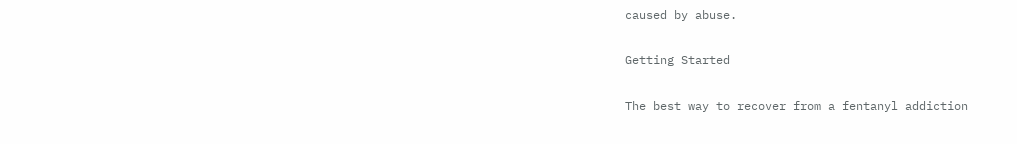caused by abuse.

Getting Started

The best way to recover from a fentanyl addiction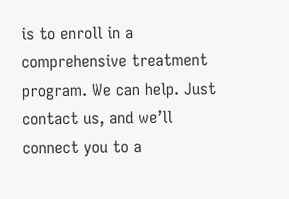is to enroll in a comprehensive treatment program. We can help. Just contact us, and we’ll connect you to a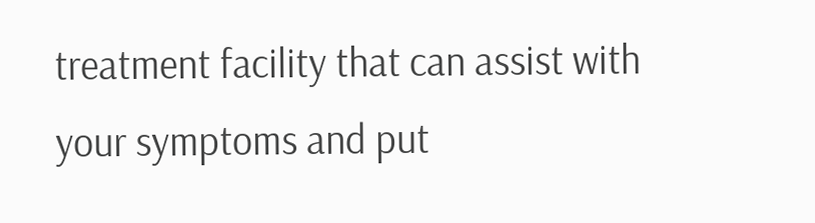treatment facility that can assist with your symptoms and put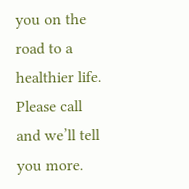you on the road to a healthier life. Please call and we’ll tell you more.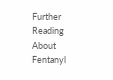Further Reading About Fentanyl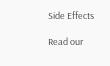Side Effects

Read our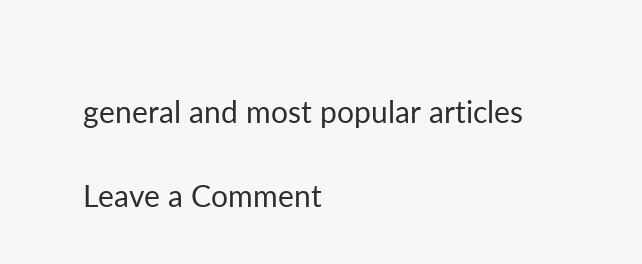general and most popular articles

Leave a Comment